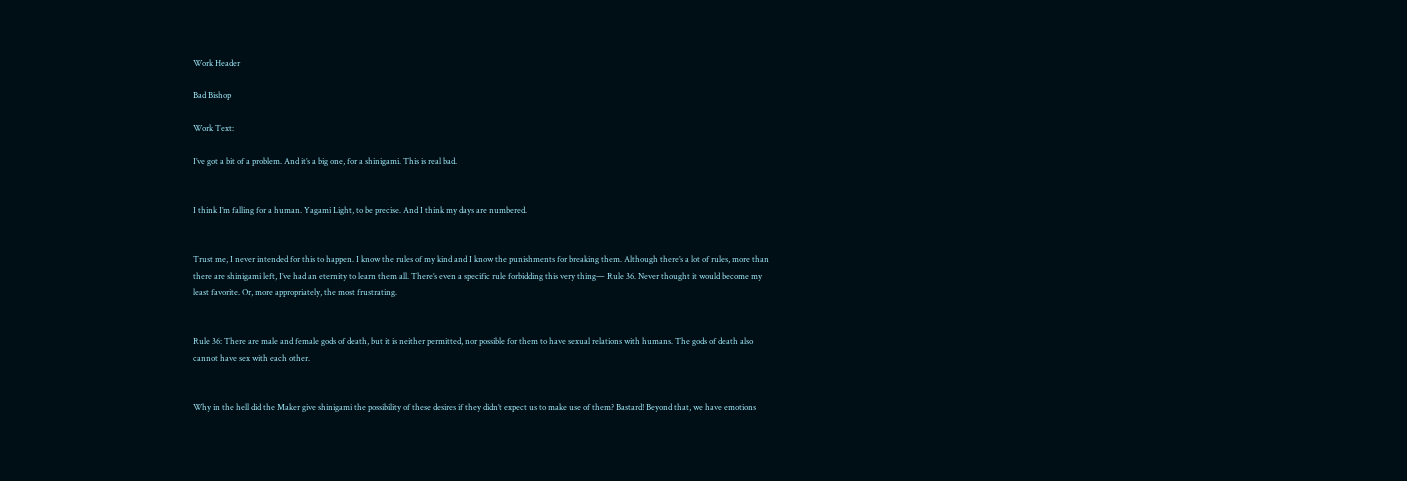Work Header

Bad Bishop

Work Text:

I’ve got a bit of a problem. And it’s a big one, for a shinigami. This is real bad.


I think I’m falling for a human. Yagami Light, to be precise. And I think my days are numbered.


Trust me, I never intended for this to happen. I know the rules of my kind and I know the punishments for breaking them. Although there’s a lot of rules, more than there are shinigami left, I’ve had an eternity to learn them all. There’s even a specific rule forbidding this very thing— Rule 36. Never thought it would become my least favorite. Or, more appropriately, the most frustrating.


Rule 36: There are male and female gods of death, but it is neither permitted, nor possible for them to have sexual relations with humans. The gods of death also cannot have sex with each other.


Why in the hell did the Maker give shinigami the possibility of these desires if they didn’t expect us to make use of them? Bastard! Beyond that, we have emotions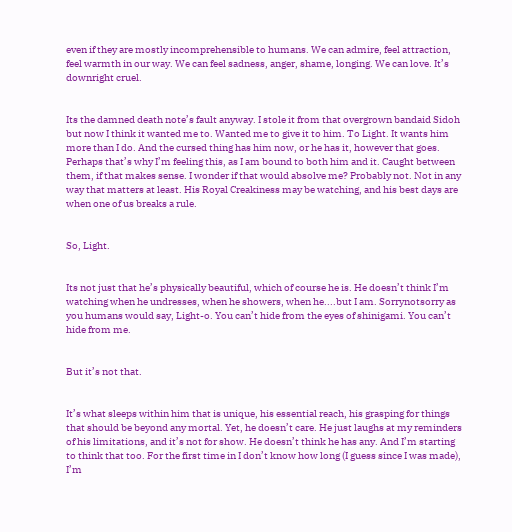even if they are mostly incomprehensible to humans. We can admire, feel attraction, feel warmth in our way. We can feel sadness, anger, shame, longing. We can love. It’s downright cruel.


Its the damned death note’s fault anyway. I stole it from that overgrown bandaid Sidoh but now I think it wanted me to. Wanted me to give it to him. To Light. It wants him more than I do. And the cursed thing has him now, or he has it, however that goes. Perhaps that’s why I’m feeling this, as I am bound to both him and it. Caught between them, if that makes sense. I wonder if that would absolve me? Probably not. Not in any way that matters at least. His Royal Creakiness may be watching, and his best days are when one of us breaks a rule.


So, Light.


Its not just that he’s physically beautiful, which of course he is. He doesn’t think I’m watching when he undresses, when he showers, when he....but I am. Sorrynotsorry as you humans would say, Light-o. You can’t hide from the eyes of shinigami. You can’t hide from me.


But it’s not that.


It’s what sleeps within him that is unique, his essential reach, his grasping for things that should be beyond any mortal. Yet, he doesn’t care. He just laughs at my reminders of his limitations, and it’s not for show. He doesn’t think he has any. And I’m starting to think that too. For the first time in I don’t know how long (I guess since I was made), I’m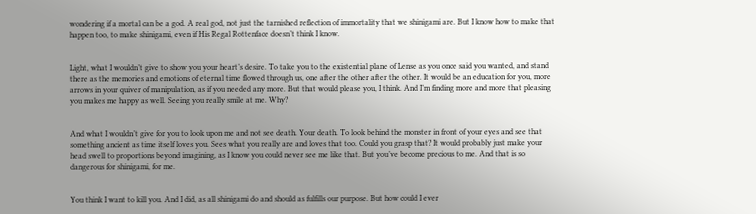wondering if a mortal can be a god. A real god, not just the tarnished reflection of immortality that we shinigami are. But I know how to make that happen too, to make shinigami, even if His Regal Rottenface doesn’t think I know.


Light, what I wouldn’t give to show you your heart’s desire. To take you to the existential plane of Lense as you once said you wanted, and stand there as the memories and emotions of eternal time flowed through us, one after the other after the other. It would be an education for you, more arrows in your quiver of manipulation, as if you needed any more. But that would please you, I think. And I’m finding more and more that pleasing you makes me happy as well. Seeing you really smile at me. Why?


And what I wouldn’t give for you to look upon me and not see death. Your death. To look behind the monster in front of your eyes and see that something ancient as time itself loves you. Sees what you really are and loves that too. Could you grasp that? It would probably just make your head swell to proportions beyond imagining, as I know you could never see me like that. But you’ve become precious to me. And that is so dangerous for shinigami, for me.


You think I want to kill you. And I did, as all shinigami do and should as fulfills our purpose. But how could I ever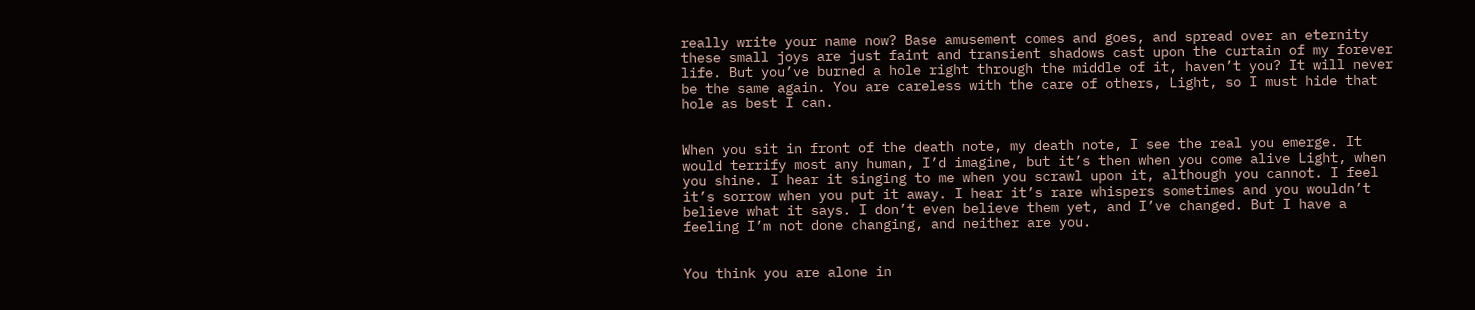really write your name now? Base amusement comes and goes, and spread over an eternity these small joys are just faint and transient shadows cast upon the curtain of my forever life. But you’ve burned a hole right through the middle of it, haven’t you? It will never be the same again. You are careless with the care of others, Light, so I must hide that hole as best I can.


When you sit in front of the death note, my death note, I see the real you emerge. It would terrify most any human, I’d imagine, but it’s then when you come alive Light, when you shine. I hear it singing to me when you scrawl upon it, although you cannot. I feel it’s sorrow when you put it away. I hear it’s rare whispers sometimes and you wouldn’t believe what it says. I don’t even believe them yet, and I’ve changed. But I have a feeling I’m not done changing, and neither are you.


You think you are alone in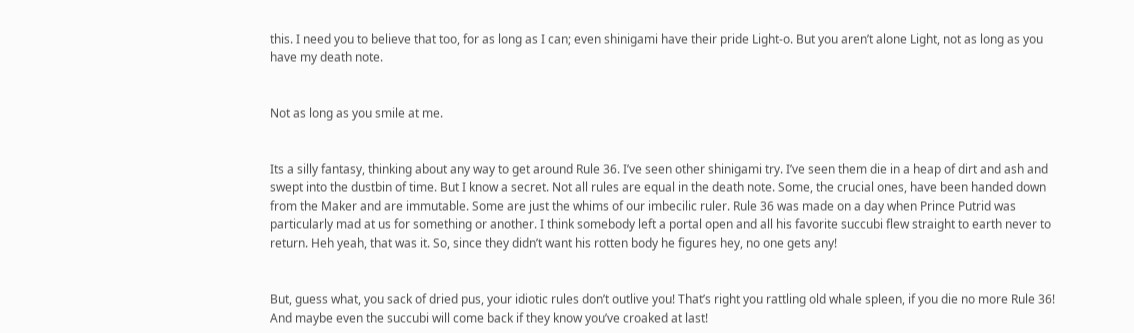this. I need you to believe that too, for as long as I can; even shinigami have their pride Light-o. But you aren’t alone Light, not as long as you have my death note.


Not as long as you smile at me.


Its a silly fantasy, thinking about any way to get around Rule 36. I’ve seen other shinigami try. I’ve seen them die in a heap of dirt and ash and swept into the dustbin of time. But I know a secret. Not all rules are equal in the death note. Some, the crucial ones, have been handed down from the Maker and are immutable. Some are just the whims of our imbecilic ruler. Rule 36 was made on a day when Prince Putrid was particularly mad at us for something or another. I think somebody left a portal open and all his favorite succubi flew straight to earth never to return. Heh yeah, that was it. So, since they didn’t want his rotten body he figures hey, no one gets any!


But, guess what, you sack of dried pus, your idiotic rules don’t outlive you! That’s right you rattling old whale spleen, if you die no more Rule 36! And maybe even the succubi will come back if they know you’ve croaked at last!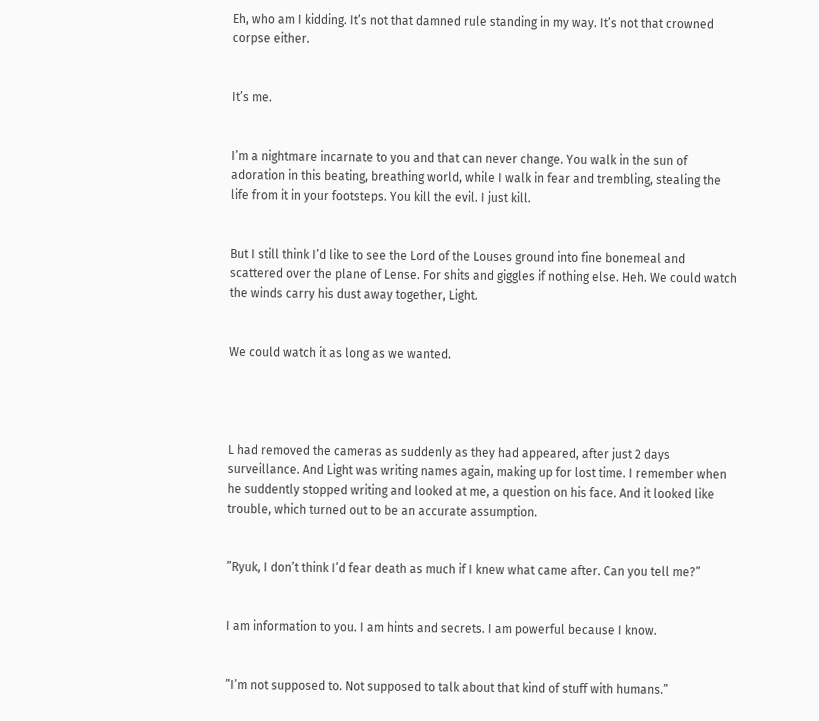Eh, who am I kidding. It’s not that damned rule standing in my way. It’s not that crowned corpse either.


It’s me.


I’m a nightmare incarnate to you and that can never change. You walk in the sun of adoration in this beating, breathing world, while I walk in fear and trembling, stealing the life from it in your footsteps. You kill the evil. I just kill.


But I still think I’d like to see the Lord of the Louses ground into fine bonemeal and scattered over the plane of Lense. For shits and giggles if nothing else. Heh. We could watch the winds carry his dust away together, Light.


We could watch it as long as we wanted.




L had removed the cameras as suddenly as they had appeared, after just 2 days surveillance. And Light was writing names again, making up for lost time. I remember when he suddently stopped writing and looked at me, a question on his face. And it looked like trouble, which turned out to be an accurate assumption.


”Ryuk, I don’t think I’d fear death as much if I knew what came after. Can you tell me?”


I am information to you. I am hints and secrets. I am powerful because I know.


”I’m not supposed to. Not supposed to talk about that kind of stuff with humans.”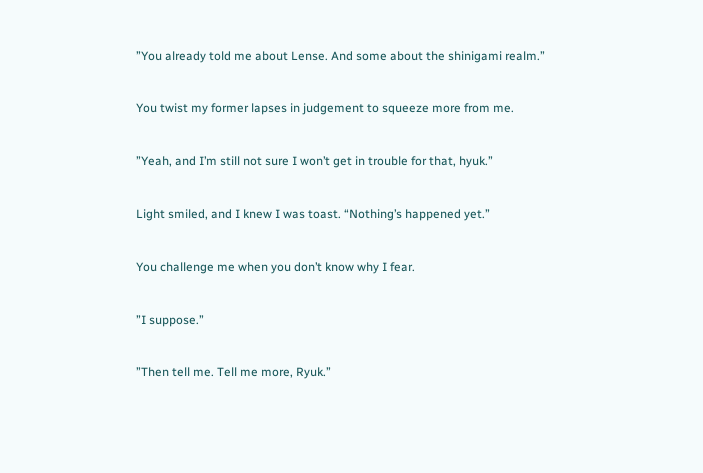”You already told me about Lense. And some about the shinigami realm.”


You twist my former lapses in judgement to squeeze more from me.


”Yeah, and I’m still not sure I won’t get in trouble for that, hyuk.”


Light smiled, and I knew I was toast. “Nothing’s happened yet.”


You challenge me when you don’t know why I fear.


”I suppose.”


”Then tell me. Tell me more, Ryuk.”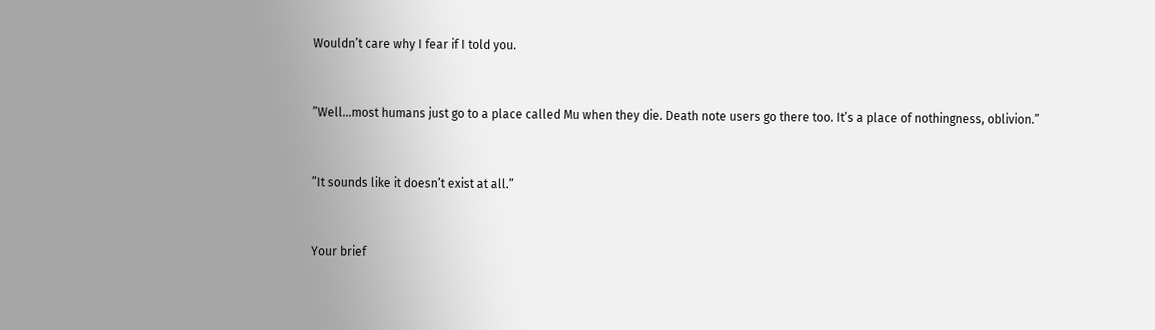Wouldn’t care why I fear if I told you.


”Well...most humans just go to a place called Mu when they die. Death note users go there too. It’s a place of nothingness, oblivion.”


”It sounds like it doesn’t exist at all.”


Your brief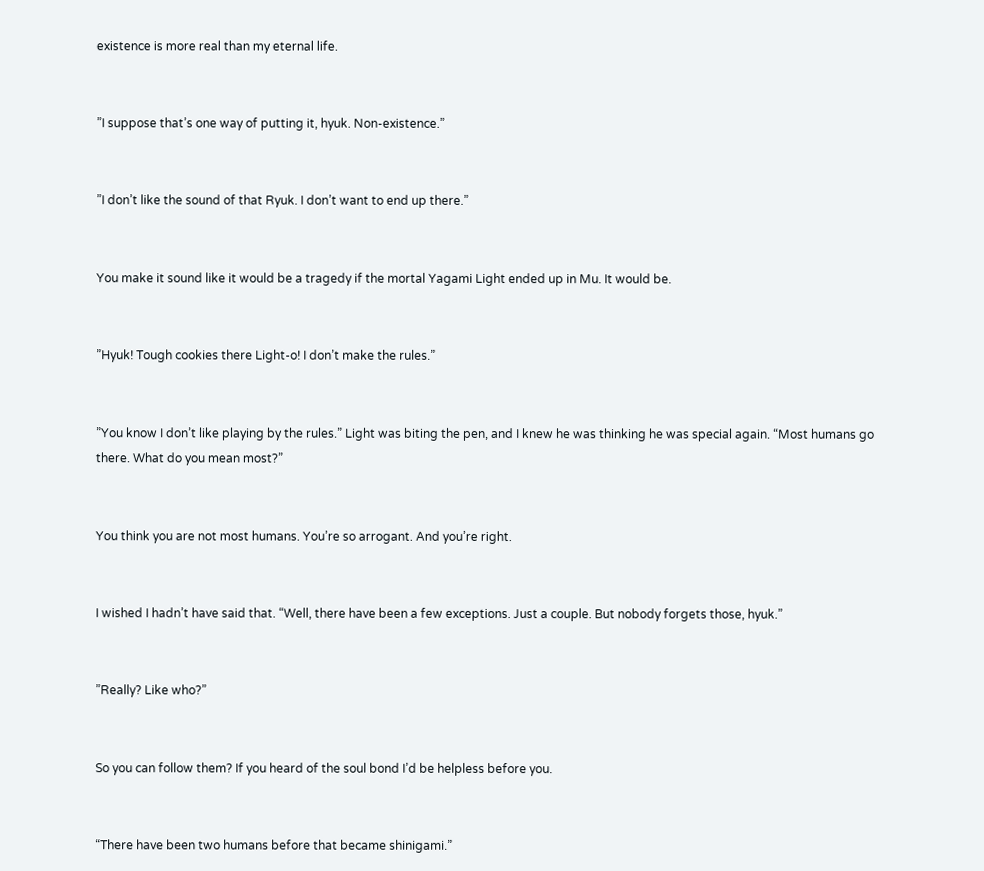existence is more real than my eternal life.


”I suppose that’s one way of putting it, hyuk. Non-existence.”


”I don’t like the sound of that Ryuk. I don’t want to end up there.”


You make it sound like it would be a tragedy if the mortal Yagami Light ended up in Mu. It would be.


”Hyuk! Tough cookies there Light-o! I don’t make the rules.”


”You know I don’t like playing by the rules.” Light was biting the pen, and I knew he was thinking he was special again. “Most humans go there. What do you mean most?”


You think you are not most humans. You’re so arrogant. And you’re right.


I wished I hadn’t have said that. “Well, there have been a few exceptions. Just a couple. But nobody forgets those, hyuk.”


”Really? Like who?”


So you can follow them? If you heard of the soul bond I’d be helpless before you.


“There have been two humans before that became shinigami.”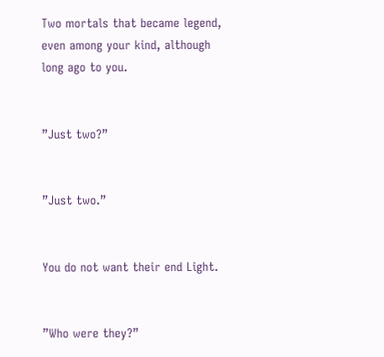Two mortals that became legend, even among your kind, although long ago to you.


”Just two?”


”Just two.”


You do not want their end Light.


”Who were they?”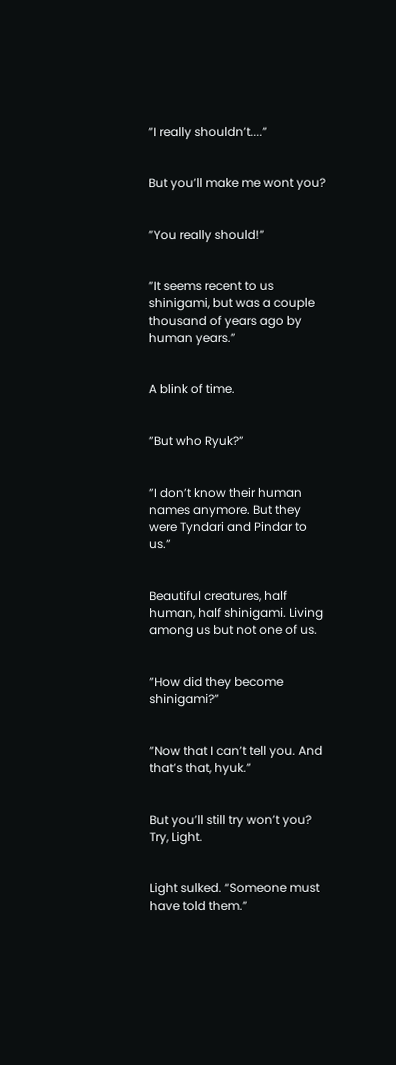”I really shouldn’t....”


But you’ll make me wont you?


”You really should!”


”It seems recent to us shinigami, but was a couple thousand of years ago by human years.”


A blink of time.


”But who Ryuk?”


”I don’t know their human names anymore. But they were Tyndari and Pindar to us.”


Beautiful creatures, half human, half shinigami. Living among us but not one of us.


”How did they become shinigami?”


”Now that I can’t tell you. And that’s that, hyuk.”


But you’ll still try won’t you? Try, Light.


Light sulked. “Someone must have told them.”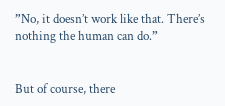”No, it doesn’t work like that. There’s nothing the human can do.”


But of course, there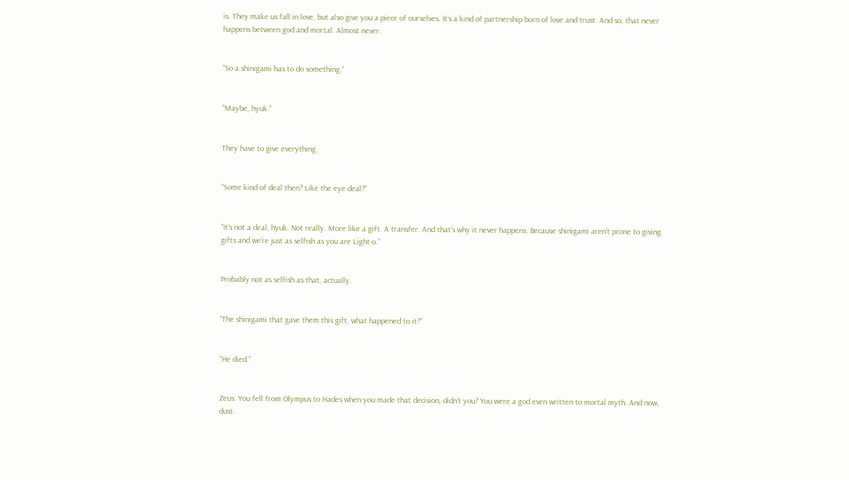is. They make us fall in love, but also give you a piece of ourselves. It’s a kind of partnership born of love and trust. And so, that never happens between god and mortal. Almost never.


”So a shinigami has to do something.”


”Maybe, hyuk.”


They have to give everything.


”Some kind of deal then? Like the eye deal?”


”It’s not a deal, hyuk. Not really. More like a gift. A transfer. And that’s why it never happens. Because shinigami aren’t prone to giving gifts and we’re just as selfish as you are Light-o.”


Probably not as selfish as that, actually.


”The shinigami that gave them this gift, what happened to it?”


”He died.”


Zeus. You fell from Olympus to Hades when you made that decision, didn’t you? You were a god even written to mortal myth. And now, dust.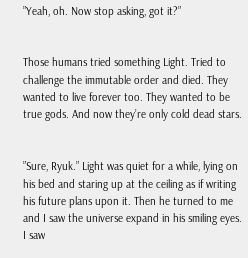”Yeah, oh. Now stop asking, got it?”


Those humans tried something Light. Tried to challenge the immutable order and died. They wanted to live forever too. They wanted to be true gods. And now they’re only cold dead stars.


”Sure, Ryuk.” Light was quiet for a while, lying on his bed and staring up at the ceiling as if writing his future plans upon it. Then he turned to me and I saw the universe expand in his smiling eyes. I saw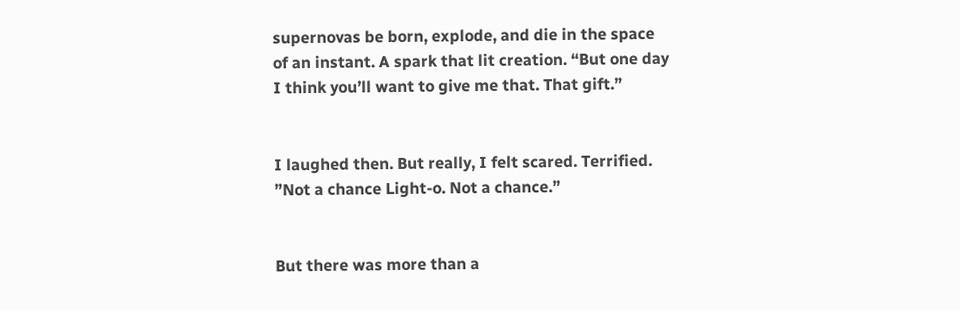supernovas be born, explode, and die in the space of an instant. A spark that lit creation. “But one day I think you’ll want to give me that. That gift.”


I laughed then. But really, I felt scared. Terrified. ”Not a chance Light-o. Not a chance.”


But there was more than a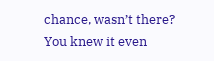chance, wasn’t there? You knew it even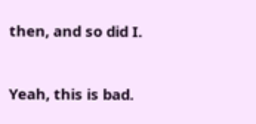then, and so did I.


Yeah, this is bad.